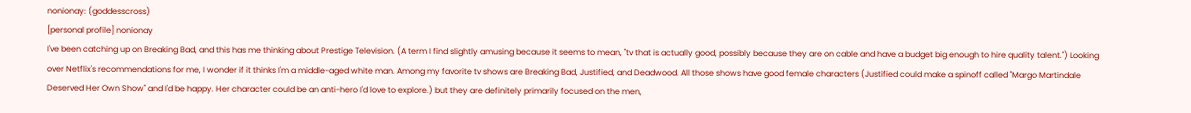nonionay: (goddesscross)
[personal profile] nonionay
I've been catching up on Breaking Bad, and this has me thinking about Prestige Television. (A term I find slightly amusing because it seems to mean, "tv that is actually good, possibly because they are on cable and have a budget big enough to hire quality talent.") Looking over Netflix's recommendations for me, I wonder if it thinks I'm a middle-aged white man. Among my favorite tv shows are Breaking Bad, Justified, and Deadwood. All those shows have good female characters (Justified could make a spinoff called "Margo Martindale Deserved Her Own Show" and I'd be happy. Her character could be an anti-hero I'd love to explore.) but they are definitely primarily focused on the men,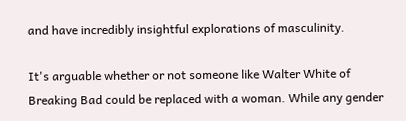and have incredibly insightful explorations of masculinity.

It's arguable whether or not someone like Walter White of Breaking Bad could be replaced with a woman. While any gender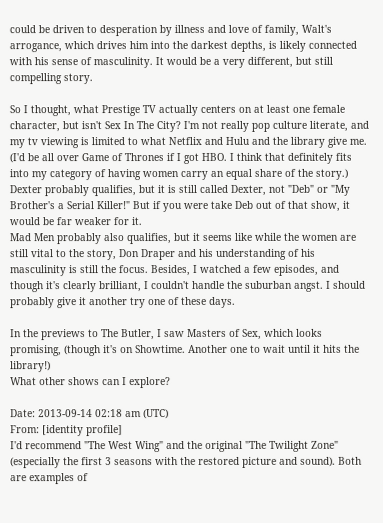could be driven to desperation by illness and love of family, Walt's arrogance, which drives him into the darkest depths, is likely connected with his sense of masculinity. It would be a very different, but still compelling story.

So I thought, what Prestige TV actually centers on at least one female character, but isn't Sex In The City? I'm not really pop culture literate, and my tv viewing is limited to what Netflix and Hulu and the library give me. (I'd be all over Game of Thrones if I got HBO. I think that definitely fits into my category of having women carry an equal share of the story.) Dexter probably qualifies, but it is still called Dexter, not "Deb" or "My Brother's a Serial Killer!" But if you were take Deb out of that show, it would be far weaker for it.
Mad Men probably also qualifies, but it seems like while the women are still vital to the story, Don Draper and his understanding of his masculinity is still the focus. Besides, I watched a few episodes, and though it's clearly brilliant, I couldn't handle the suburban angst. I should probably give it another try one of these days.

In the previews to The Butler, I saw Masters of Sex, which looks promising, (though it's on Showtime. Another one to wait until it hits the library!)
What other shows can I explore?

Date: 2013-09-14 02:18 am (UTC)
From: [identity profile]
I'd recommend "The West Wing" and the original "The Twilight Zone" (especially the first 3 seasons with the restored picture and sound). Both are examples of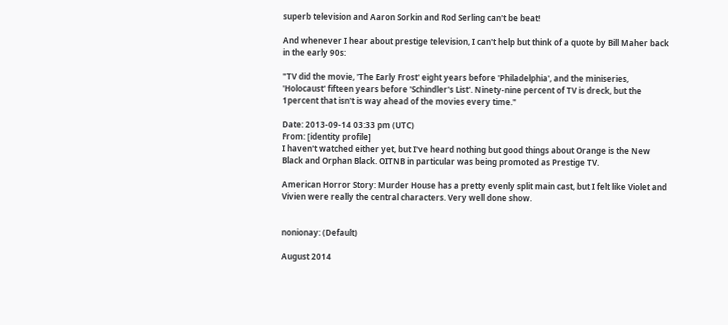superb television and Aaron Sorkin and Rod Serling can't be beat!

And whenever I hear about prestige television, I can't help but think of a quote by Bill Maher back in the early 90s:

"TV did the movie, 'The Early Frost' eight years before 'Philadelphia', and the miniseries, 'Holocaust' fifteen years before 'Schindler's List'. Ninety-nine percent of TV is dreck, but the 1percent that isn't is way ahead of the movies every time."

Date: 2013-09-14 03:33 pm (UTC)
From: [identity profile]
I haven't watched either yet, but I've heard nothing but good things about Orange is the New Black and Orphan Black. OITNB in particular was being promoted as Prestige TV.

American Horror Story: Murder House has a pretty evenly split main cast, but I felt like Violet and Vivien were really the central characters. Very well done show.


nonionay: (Default)

August 2014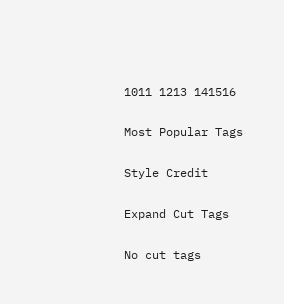1011 1213 141516

Most Popular Tags

Style Credit

Expand Cut Tags

No cut tags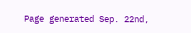Page generated Sep. 22nd,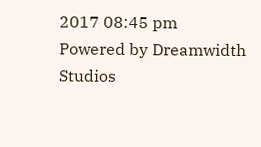2017 08:45 pm
Powered by Dreamwidth Studios